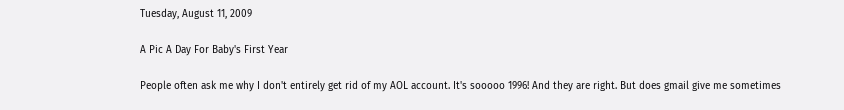Tuesday, August 11, 2009

A Pic A Day For Baby's First Year

People often ask me why I don't entirely get rid of my AOL account. It's sooooo 1996! And they are right. But does gmail give me sometimes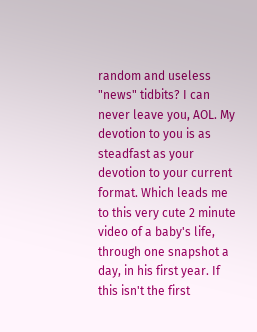random and useless "news" tidbits? I can never leave you, AOL. My devotion to you is as steadfast as your devotion to your current format. Which leads me to this very cute 2 minute video of a baby's life, through one snapshot a day, in his first year. If this isn't the first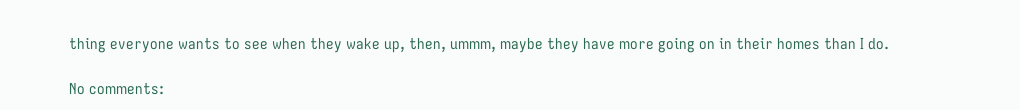thing everyone wants to see when they wake up, then, ummm, maybe they have more going on in their homes than I do.

No comments: